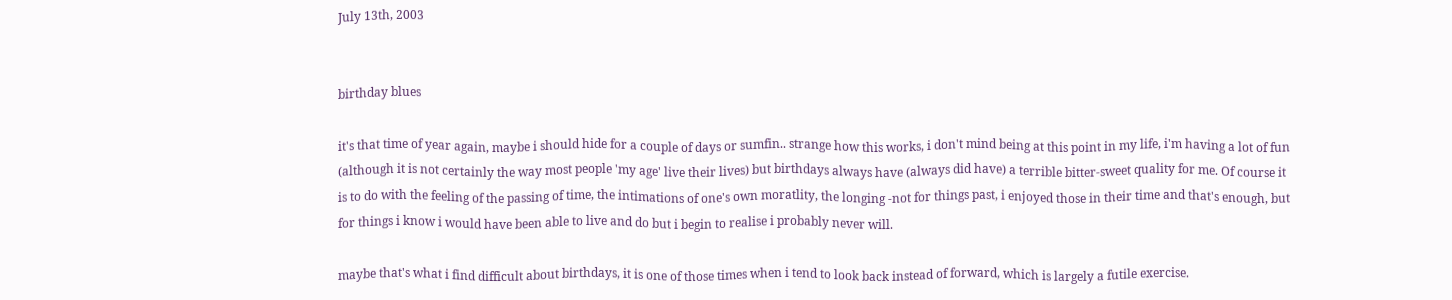July 13th, 2003


birthday blues

it's that time of year again, maybe i should hide for a couple of days or sumfin.. strange how this works, i don't mind being at this point in my life, i'm having a lot of fun (although it is not certainly the way most people 'my age' live their lives) but birthdays always have (always did have) a terrible bitter-sweet quality for me. Of course it is to do with the feeling of the passing of time, the intimations of one's own moratlity, the longing -not for things past, i enjoyed those in their time and that's enough, but for things i know i would have been able to live and do but i begin to realise i probably never will.

maybe that's what i find difficult about birthdays, it is one of those times when i tend to look back instead of forward, which is largely a futile exercise.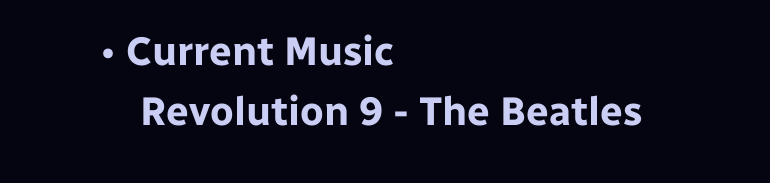• Current Music
    Revolution 9 - The Beatles